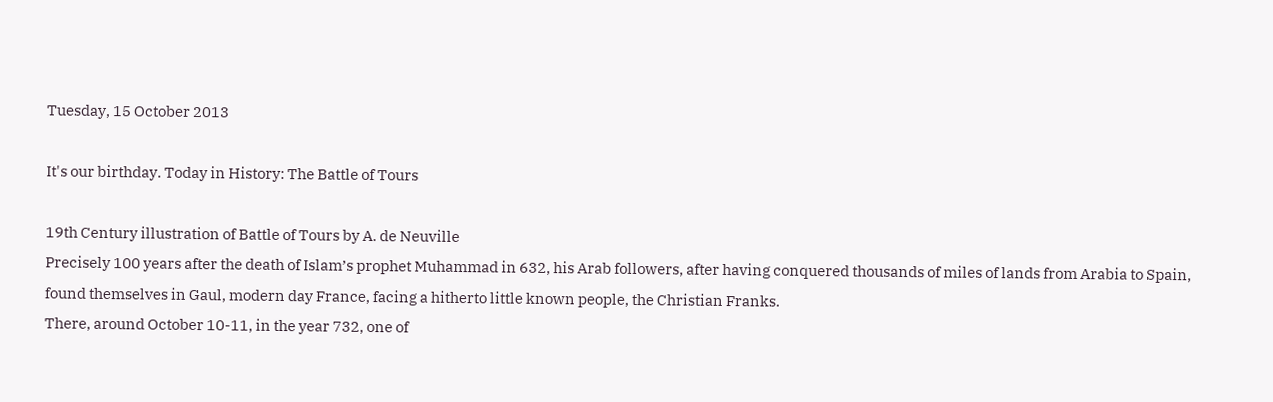Tuesday, 15 October 2013

It's our birthday. Today in History: The Battle of Tours

19th Century illustration of Battle of Tours by A. de Neuville
Precisely 100 years after the death of Islam’s prophet Muhammad in 632, his Arab followers, after having conquered thousands of miles of lands from Arabia to Spain, found themselves in Gaul, modern day France, facing a hitherto little known people, the Christian Franks.
There, around October 10-11, in the year 732, one of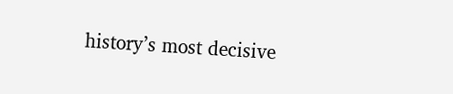history’s most decisive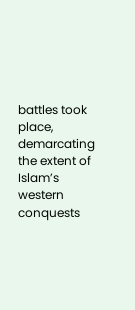battles took place, demarcating the extent of Islam’s western conquests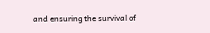and ensuring the survival of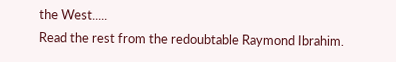the West.....
Read the rest from the redoubtable Raymond Ibrahim.